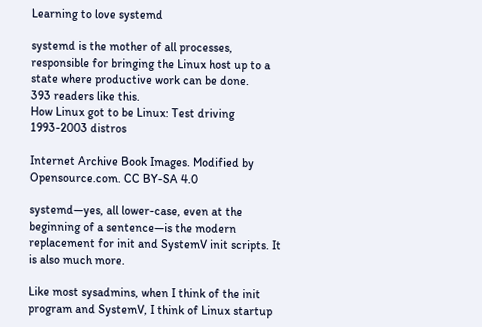Learning to love systemd

systemd is the mother of all processes, responsible for bringing the Linux host up to a state where productive work can be done.
393 readers like this.
How Linux got to be Linux: Test driving 1993-2003 distros

Internet Archive Book Images. Modified by Opensource.com. CC BY-SA 4.0

systemd—yes, all lower-case, even at the beginning of a sentence—is the modern replacement for init and SystemV init scripts. It is also much more.

Like most sysadmins, when I think of the init program and SystemV, I think of Linux startup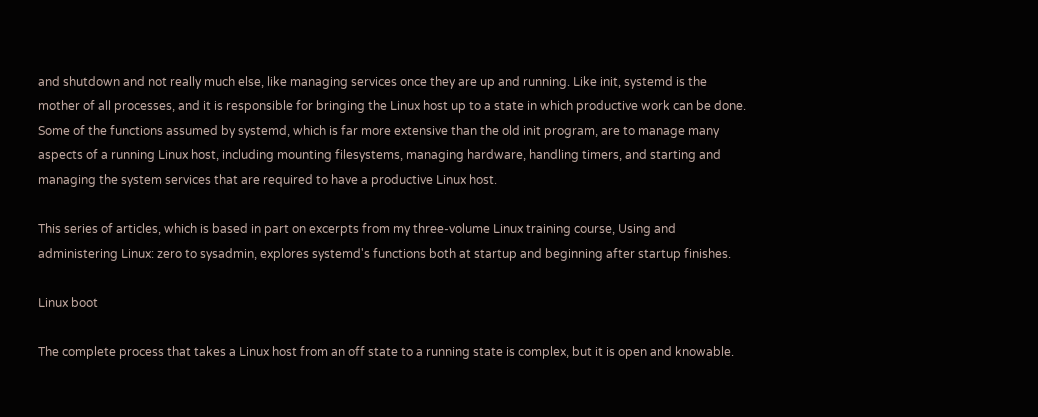and shutdown and not really much else, like managing services once they are up and running. Like init, systemd is the mother of all processes, and it is responsible for bringing the Linux host up to a state in which productive work can be done. Some of the functions assumed by systemd, which is far more extensive than the old init program, are to manage many aspects of a running Linux host, including mounting filesystems, managing hardware, handling timers, and starting and managing the system services that are required to have a productive Linux host.

This series of articles, which is based in part on excerpts from my three-volume Linux training course, Using and administering Linux: zero to sysadmin, explores systemd's functions both at startup and beginning after startup finishes.

Linux boot

The complete process that takes a Linux host from an off state to a running state is complex, but it is open and knowable.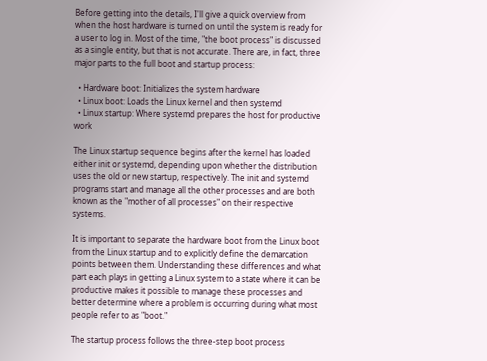Before getting into the details, I'll give a quick overview from when the host hardware is turned on until the system is ready for a user to log in. Most of the time, "the boot process" is discussed as a single entity, but that is not accurate. There are, in fact, three major parts to the full boot and startup process:

  • Hardware boot: Initializes the system hardware
  • Linux boot: Loads the Linux kernel and then systemd
  • Linux startup: Where systemd prepares the host for productive work

The Linux startup sequence begins after the kernel has loaded either init or systemd, depending upon whether the distribution uses the old or new startup, respectively. The init and systemd programs start and manage all the other processes and are both known as the "mother of all processes" on their respective systems.

It is important to separate the hardware boot from the Linux boot from the Linux startup and to explicitly define the demarcation points between them. Understanding these differences and what part each plays in getting a Linux system to a state where it can be productive makes it possible to manage these processes and better determine where a problem is occurring during what most people refer to as "boot."

The startup process follows the three-step boot process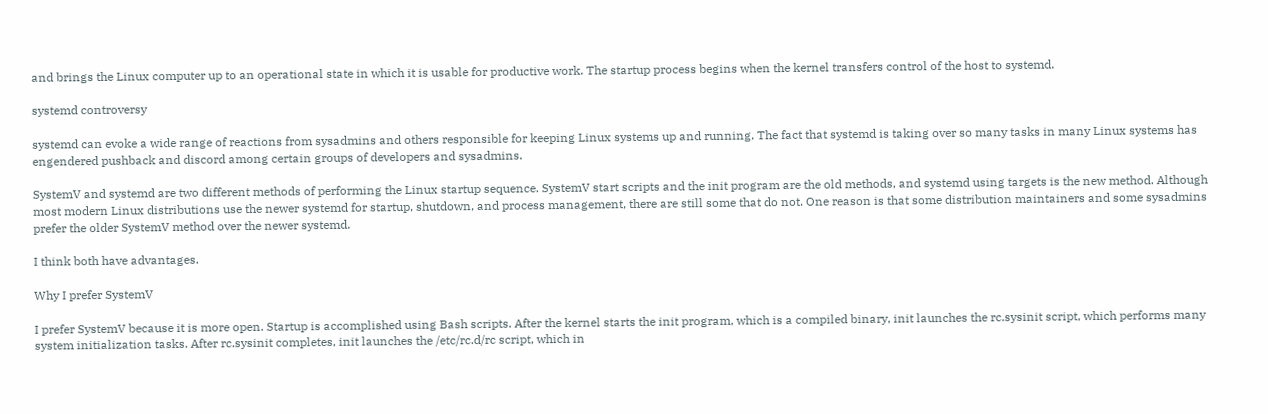and brings the Linux computer up to an operational state in which it is usable for productive work. The startup process begins when the kernel transfers control of the host to systemd.

systemd controversy

systemd can evoke a wide range of reactions from sysadmins and others responsible for keeping Linux systems up and running. The fact that systemd is taking over so many tasks in many Linux systems has engendered pushback and discord among certain groups of developers and sysadmins.

SystemV and systemd are two different methods of performing the Linux startup sequence. SystemV start scripts and the init program are the old methods, and systemd using targets is the new method. Although most modern Linux distributions use the newer systemd for startup, shutdown, and process management, there are still some that do not. One reason is that some distribution maintainers and some sysadmins prefer the older SystemV method over the newer systemd.

I think both have advantages.

Why I prefer SystemV

I prefer SystemV because it is more open. Startup is accomplished using Bash scripts. After the kernel starts the init program, which is a compiled binary, init launches the rc.sysinit script, which performs many system initialization tasks. After rc.sysinit completes, init launches the /etc/rc.d/rc script, which in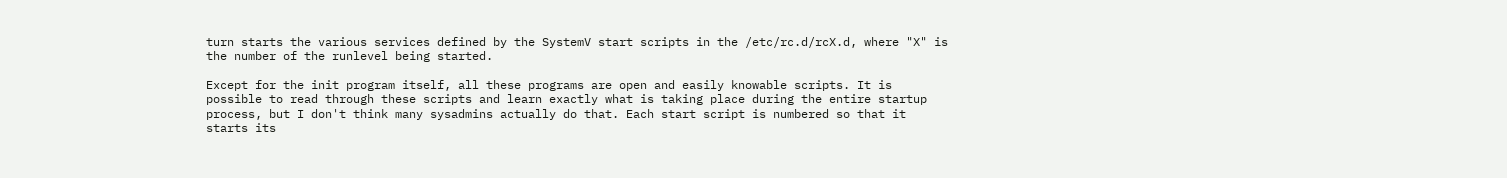turn starts the various services defined by the SystemV start scripts in the /etc/rc.d/rcX.d, where "X" is the number of the runlevel being started.

Except for the init program itself, all these programs are open and easily knowable scripts. It is possible to read through these scripts and learn exactly what is taking place during the entire startup process, but I don't think many sysadmins actually do that. Each start script is numbered so that it starts its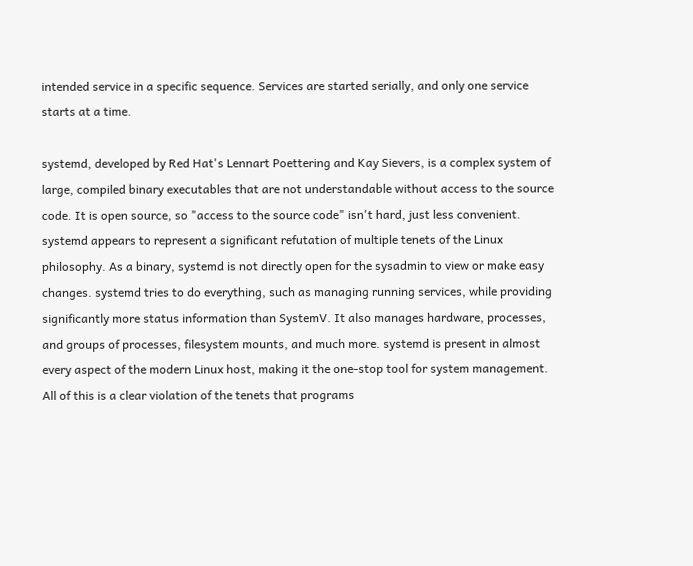intended service in a specific sequence. Services are started serially, and only one service starts at a time.

systemd, developed by Red Hat's Lennart Poettering and Kay Sievers, is a complex system of large, compiled binary executables that are not understandable without access to the source code. It is open source, so "access to the source code" isn't hard, just less convenient. systemd appears to represent a significant refutation of multiple tenets of the Linux philosophy. As a binary, systemd is not directly open for the sysadmin to view or make easy changes. systemd tries to do everything, such as managing running services, while providing significantly more status information than SystemV. It also manages hardware, processes, and groups of processes, filesystem mounts, and much more. systemd is present in almost every aspect of the modern Linux host, making it the one-stop tool for system management. All of this is a clear violation of the tenets that programs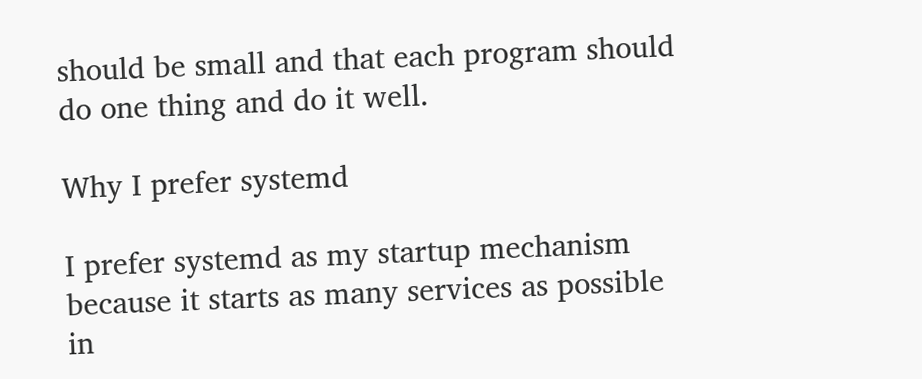should be small and that each program should do one thing and do it well.

Why I prefer systemd

I prefer systemd as my startup mechanism because it starts as many services as possible in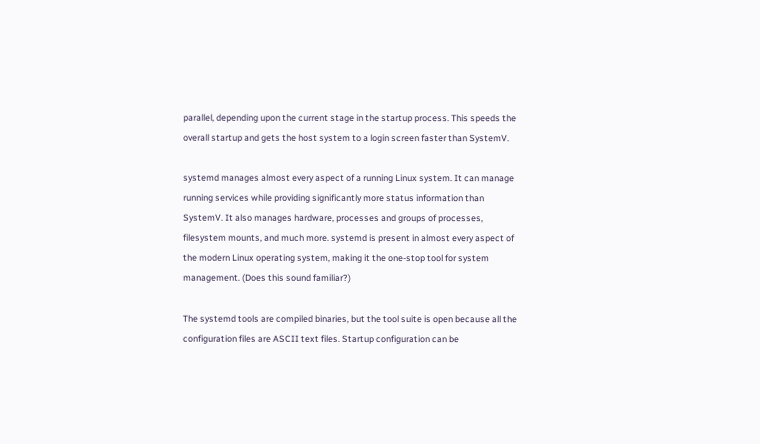parallel, depending upon the current stage in the startup process. This speeds the overall startup and gets the host system to a login screen faster than SystemV.

systemd manages almost every aspect of a running Linux system. It can manage running services while providing significantly more status information than SystemV. It also manages hardware, processes and groups of processes, filesystem mounts, and much more. systemd is present in almost every aspect of the modern Linux operating system, making it the one-stop tool for system management. (Does this sound familiar?)

The systemd tools are compiled binaries, but the tool suite is open because all the configuration files are ASCII text files. Startup configuration can be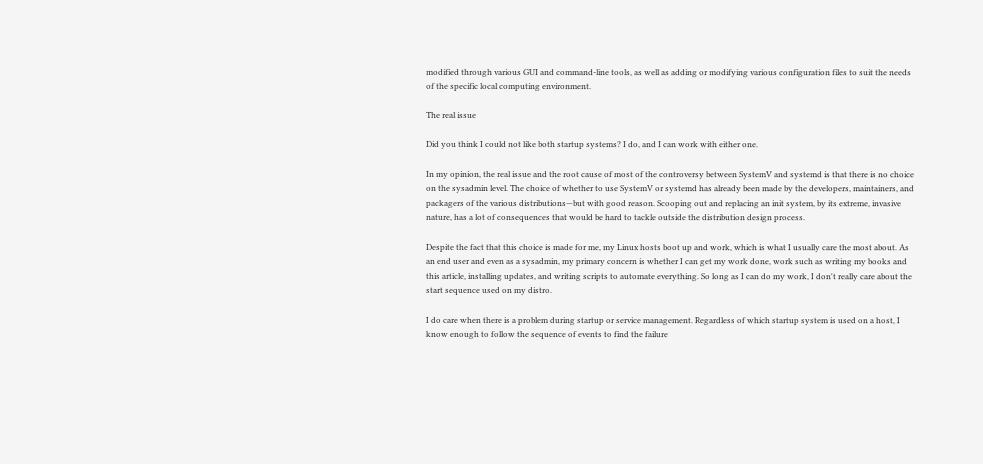modified through various GUI and command-line tools, as well as adding or modifying various configuration files to suit the needs of the specific local computing environment.

The real issue

Did you think I could not like both startup systems? I do, and I can work with either one.

In my opinion, the real issue and the root cause of most of the controversy between SystemV and systemd is that there is no choice on the sysadmin level. The choice of whether to use SystemV or systemd has already been made by the developers, maintainers, and packagers of the various distributions—but with good reason. Scooping out and replacing an init system, by its extreme, invasive nature, has a lot of consequences that would be hard to tackle outside the distribution design process.

Despite the fact that this choice is made for me, my Linux hosts boot up and work, which is what I usually care the most about. As an end user and even as a sysadmin, my primary concern is whether I can get my work done, work such as writing my books and this article, installing updates, and writing scripts to automate everything. So long as I can do my work, I don't really care about the start sequence used on my distro.

I do care when there is a problem during startup or service management. Regardless of which startup system is used on a host, I know enough to follow the sequence of events to find the failure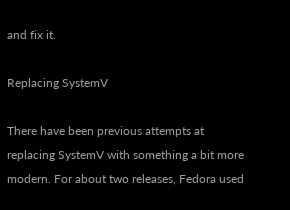and fix it.

Replacing SystemV

There have been previous attempts at replacing SystemV with something a bit more modern. For about two releases, Fedora used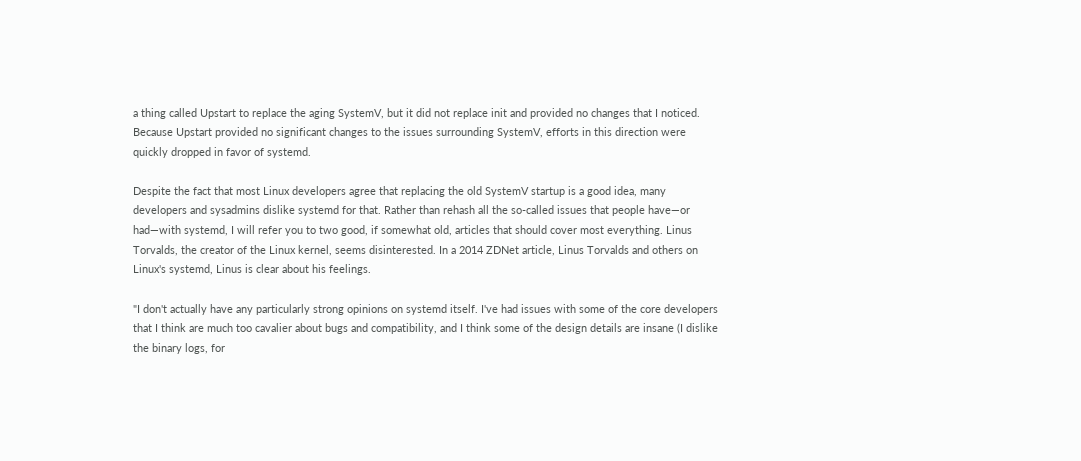a thing called Upstart to replace the aging SystemV, but it did not replace init and provided no changes that I noticed. Because Upstart provided no significant changes to the issues surrounding SystemV, efforts in this direction were quickly dropped in favor of systemd.

Despite the fact that most Linux developers agree that replacing the old SystemV startup is a good idea, many developers and sysadmins dislike systemd for that. Rather than rehash all the so-called issues that people have—or had—with systemd, I will refer you to two good, if somewhat old, articles that should cover most everything. Linus Torvalds, the creator of the Linux kernel, seems disinterested. In a 2014 ZDNet article, Linus Torvalds and others on Linux's systemd, Linus is clear about his feelings.

"I don't actually have any particularly strong opinions on systemd itself. I've had issues with some of the core developers that I think are much too cavalier about bugs and compatibility, and I think some of the design details are insane (I dislike the binary logs, for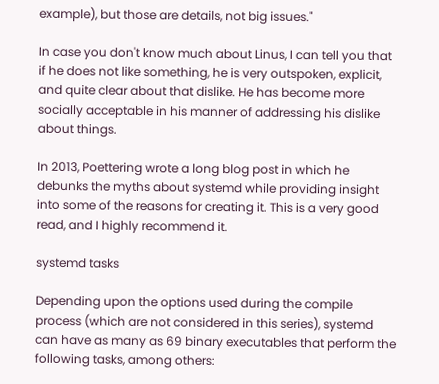example), but those are details, not big issues."

In case you don't know much about Linus, I can tell you that if he does not like something, he is very outspoken, explicit, and quite clear about that dislike. He has become more socially acceptable in his manner of addressing his dislike about things.

In 2013, Poettering wrote a long blog post in which he debunks the myths about systemd while providing insight into some of the reasons for creating it. This is a very good read, and I highly recommend it.

systemd tasks

Depending upon the options used during the compile process (which are not considered in this series), systemd can have as many as 69 binary executables that perform the following tasks, among others: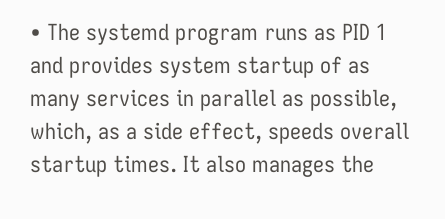• The systemd program runs as PID 1 and provides system startup of as many services in parallel as possible, which, as a side effect, speeds overall startup times. It also manages the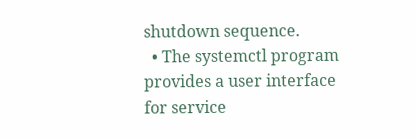shutdown sequence.
  • The systemctl program provides a user interface for service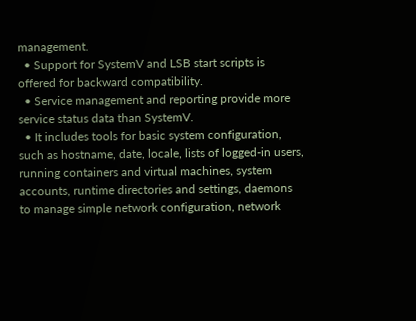management.
  • Support for SystemV and LSB start scripts is offered for backward compatibility.
  • Service management and reporting provide more service status data than SystemV.
  • It includes tools for basic system configuration, such as hostname, date, locale, lists of logged-in users, running containers and virtual machines, system accounts, runtime directories and settings, daemons to manage simple network configuration, network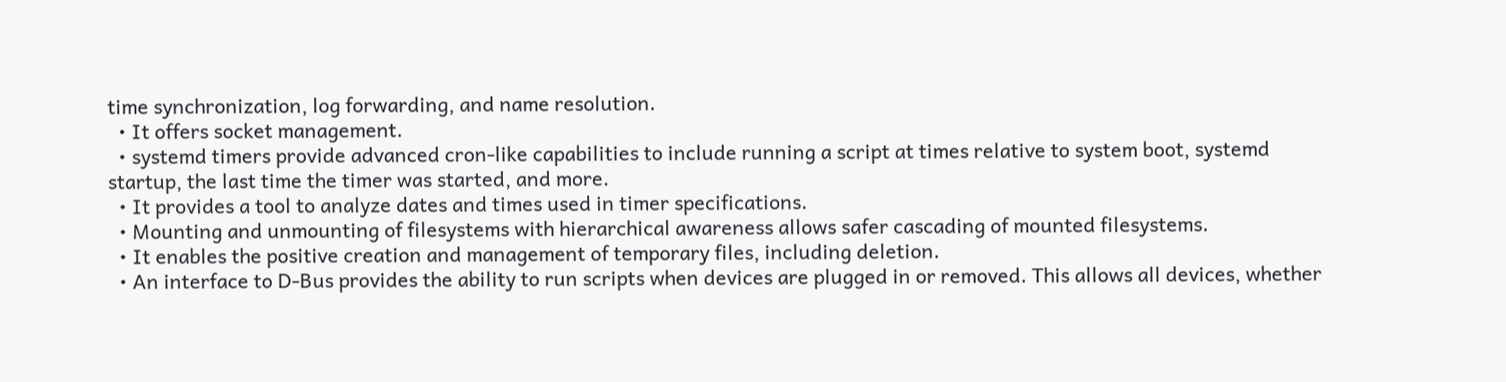time synchronization, log forwarding, and name resolution.
  • It offers socket management.
  • systemd timers provide advanced cron-like capabilities to include running a script at times relative to system boot, systemd startup, the last time the timer was started, and more.
  • It provides a tool to analyze dates and times used in timer specifications.
  • Mounting and unmounting of filesystems with hierarchical awareness allows safer cascading of mounted filesystems.
  • It enables the positive creation and management of temporary files, including deletion.
  • An interface to D-Bus provides the ability to run scripts when devices are plugged in or removed. This allows all devices, whether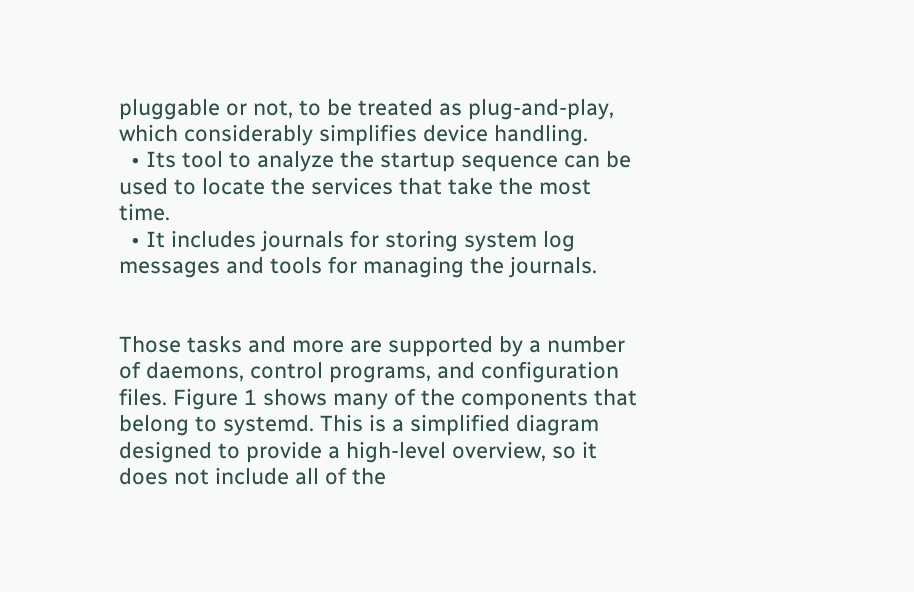pluggable or not, to be treated as plug-and-play, which considerably simplifies device handling.
  • Its tool to analyze the startup sequence can be used to locate the services that take the most time.
  • It includes journals for storing system log messages and tools for managing the journals.


Those tasks and more are supported by a number of daemons, control programs, and configuration files. Figure 1 shows many of the components that belong to systemd. This is a simplified diagram designed to provide a high-level overview, so it does not include all of the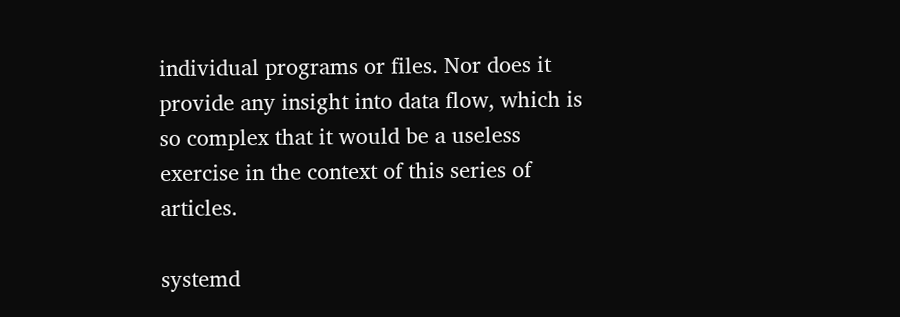individual programs or files. Nor does it provide any insight into data flow, which is so complex that it would be a useless exercise in the context of this series of articles.

systemd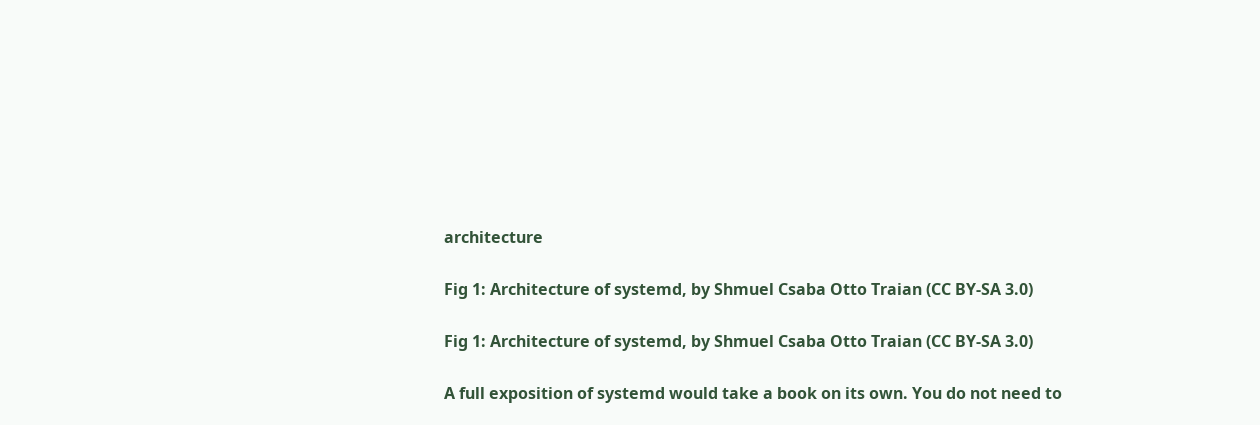architecture

Fig 1: Architecture of systemd, by Shmuel Csaba Otto Traian (CC BY-SA 3.0)

Fig 1: Architecture of systemd, by Shmuel Csaba Otto Traian (CC BY-SA 3.0)

A full exposition of systemd would take a book on its own. You do not need to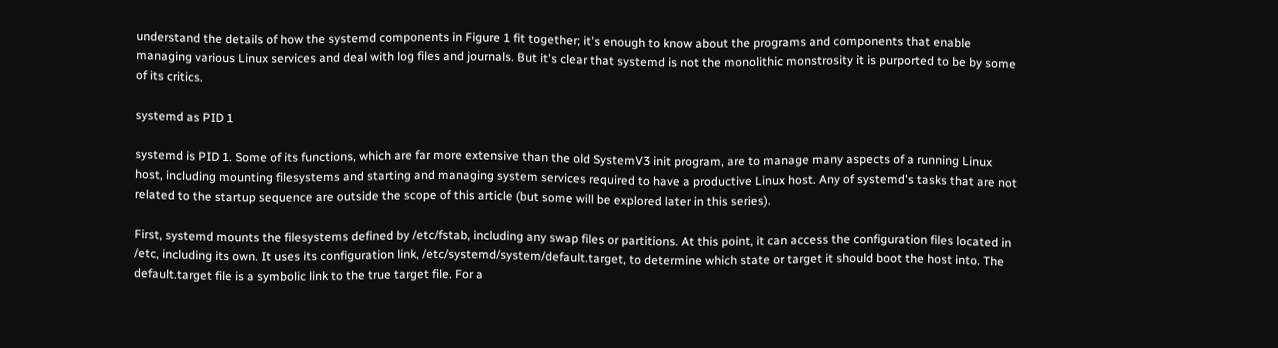understand the details of how the systemd components in Figure 1 fit together; it's enough to know about the programs and components that enable managing various Linux services and deal with log files and journals. But it's clear that systemd is not the monolithic monstrosity it is purported to be by some of its critics.

systemd as PID 1

systemd is PID 1. Some of its functions, which are far more extensive than the old SystemV3 init program, are to manage many aspects of a running Linux host, including mounting filesystems and starting and managing system services required to have a productive Linux host. Any of systemd's tasks that are not related to the startup sequence are outside the scope of this article (but some will be explored later in this series).

First, systemd mounts the filesystems defined by /etc/fstab, including any swap files or partitions. At this point, it can access the configuration files located in /etc, including its own. It uses its configuration link, /etc/systemd/system/default.target, to determine which state or target it should boot the host into. The default.target file is a symbolic link to the true target file. For a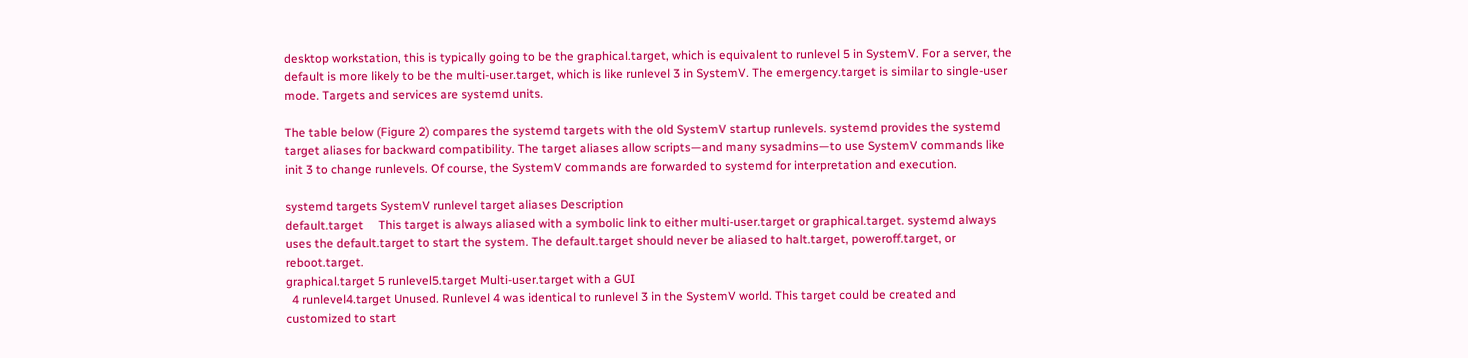desktop workstation, this is typically going to be the graphical.target, which is equivalent to runlevel 5 in SystemV. For a server, the default is more likely to be the multi-user.target, which is like runlevel 3 in SystemV. The emergency.target is similar to single-user mode. Targets and services are systemd units.

The table below (Figure 2) compares the systemd targets with the old SystemV startup runlevels. systemd provides the systemd target aliases for backward compatibility. The target aliases allow scripts—and many sysadmins—to use SystemV commands like init 3 to change runlevels. Of course, the SystemV commands are forwarded to systemd for interpretation and execution.

systemd targets SystemV runlevel target aliases Description
default.target     This target is always aliased with a symbolic link to either multi-user.target or graphical.target. systemd always uses the default.target to start the system. The default.target should never be aliased to halt.target, poweroff.target, or reboot.target.
graphical.target 5 runlevel5.target Multi-user.target with a GUI
  4 runlevel4.target Unused. Runlevel 4 was identical to runlevel 3 in the SystemV world. This target could be created and customized to start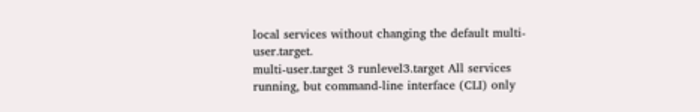local services without changing the default multi-user.target.
multi-user.target 3 runlevel3.target All services running, but command-line interface (CLI) only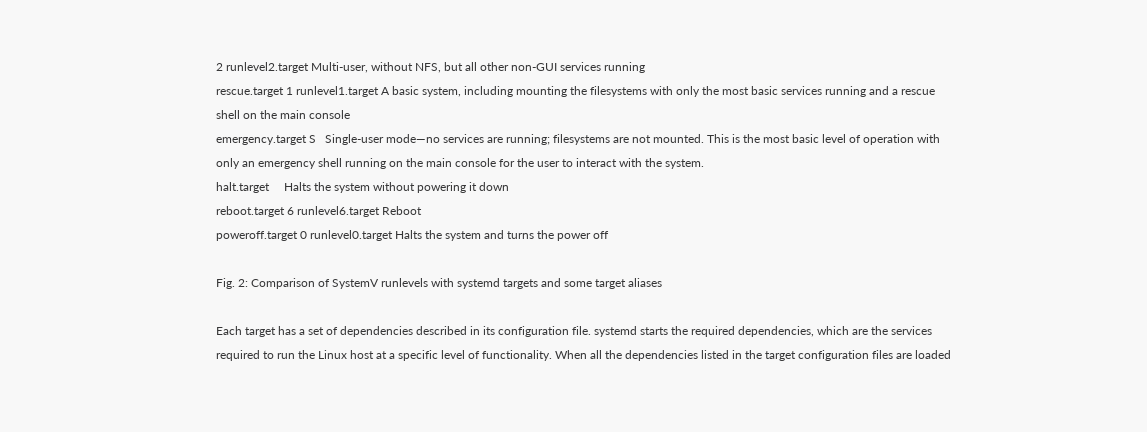2 runlevel2.target Multi-user, without NFS, but all other non-GUI services running
rescue.target 1 runlevel1.target A basic system, including mounting the filesystems with only the most basic services running and a rescue shell on the main console
emergency.target S   Single-user mode—no services are running; filesystems are not mounted. This is the most basic level of operation with only an emergency shell running on the main console for the user to interact with the system.
halt.target     Halts the system without powering it down
reboot.target 6 runlevel6.target Reboot
poweroff.target 0 runlevel0.target Halts the system and turns the power off

Fig. 2: Comparison of SystemV runlevels with systemd targets and some target aliases

Each target has a set of dependencies described in its configuration file. systemd starts the required dependencies, which are the services required to run the Linux host at a specific level of functionality. When all the dependencies listed in the target configuration files are loaded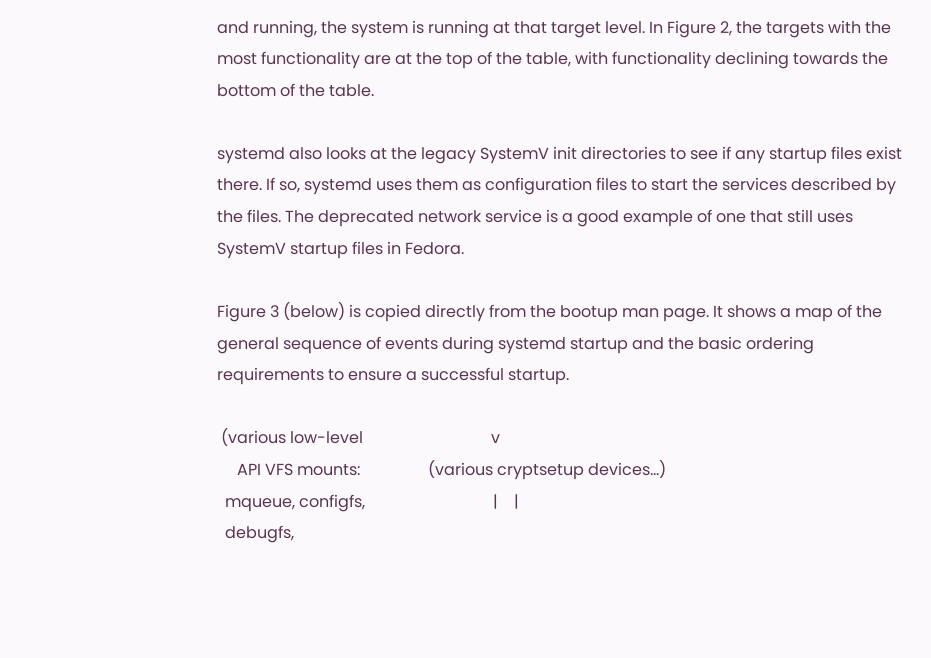and running, the system is running at that target level. In Figure 2, the targets with the most functionality are at the top of the table, with functionality declining towards the bottom of the table.

systemd also looks at the legacy SystemV init directories to see if any startup files exist there. If so, systemd uses them as configuration files to start the services described by the files. The deprecated network service is a good example of one that still uses SystemV startup files in Fedora.

Figure 3 (below) is copied directly from the bootup man page. It shows a map of the general sequence of events during systemd startup and the basic ordering requirements to ensure a successful startup.

 (various low-level                                v
     API VFS mounts:                 (various cryptsetup devices...)
  mqueue, configfs,                                |    |
  debugfs,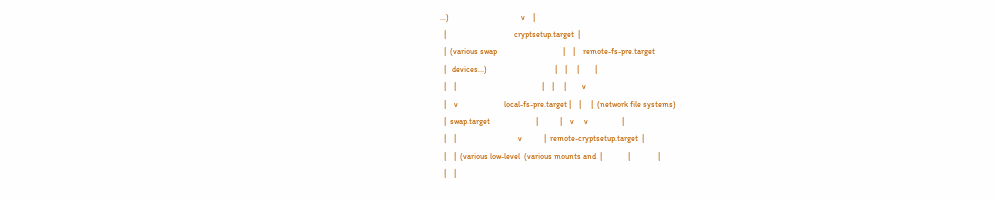...)                                    v    |
  |                                  cryptsetup.target  |
  |  (various swap                                 |    |    remote-fs-pre.target
  |   devices...)                                  |    |     |        |
  |    |                                           |    |     |        v
  |    v                       local-fs-pre.target |    |     |  (network file systems)
  |  swap.target                       |           |    v     v                 |
  |    |                               v           |  remote-cryptsetup.target  |
  |    |  (various low-level  (various mounts and  |             |              |
  |    |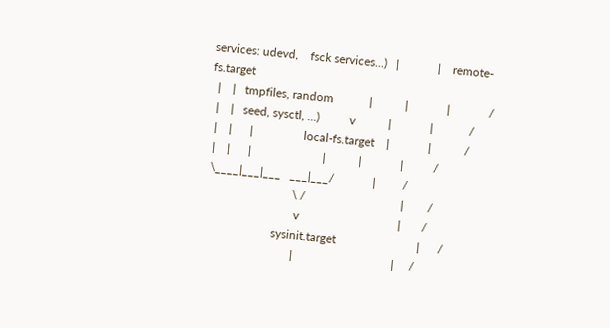services: udevd,    fsck services...)   |             |    remote-fs.target
  |    |   tmpfiles, random            |           |             |             /
  |    |   seed, sysctl, ...)          v           |             |            /
  |    |      |                 local-fs.target    |             |           /
  |    |      |                        |           |             |          /
  \____|___|___   ___|___/             |         /
                              \ /                                |        /
                               v                                 |       /
                        sysinit.target                           |      /
                               |                                 |     /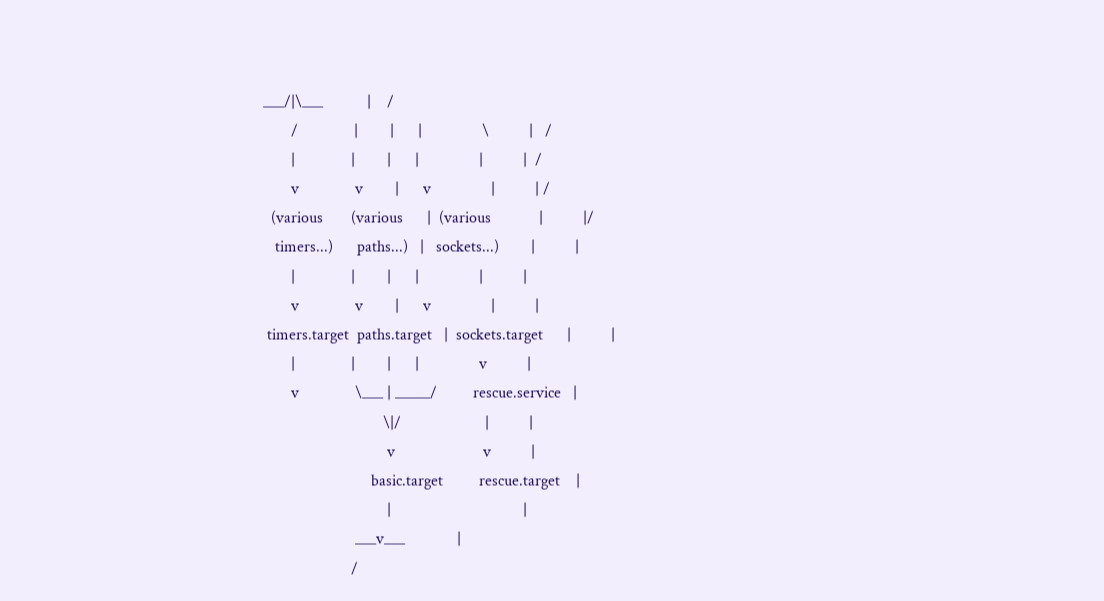___/|\___           |    /
       /              |        |      |               \          |   /
       |              |        |      |               |          |  /
       v              v        |      v               |          | /
  (various       (various      |  (various            |          |/
   timers...)      paths...)   |   sockets...)        |          |
       |              |        |      |               |          |
       v              v        |      v               |          |
 timers.target  paths.target   |  sockets.target      |          |
       |              |        |      |               v          |
       v              \___ | _____/         rescue.service   |
                              \|/                     |          |
                               v                      v          |
                           basic.target         rescue.target    |
                               |                                 |
                       ___v___             |
                      /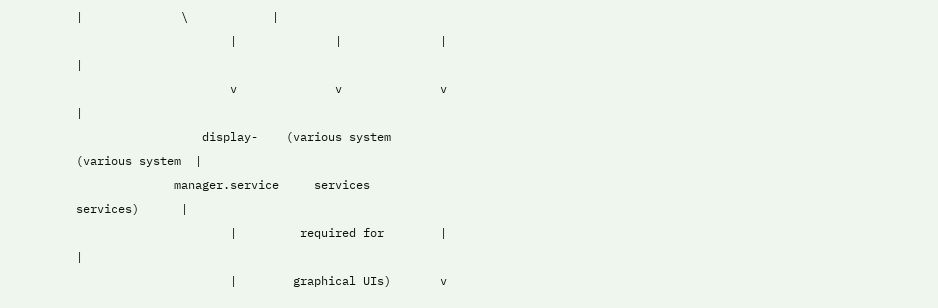|              \            |
                      |              |              |            |
                      v              v              v            |
                  display-    (various system   (various system  |
              manager.service     services        services)      |
                      |         required for        |            |
                      |        graphical UIs)       v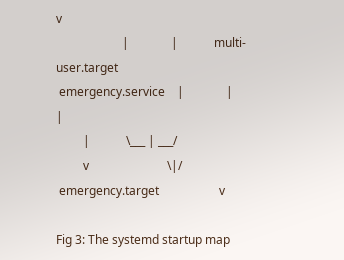v
                      |              |            multi-user.target
 emergency.service    |              |              |
         |            \___ | ___/
         v                          \|/
 emergency.target                    v

Fig 3: The systemd startup map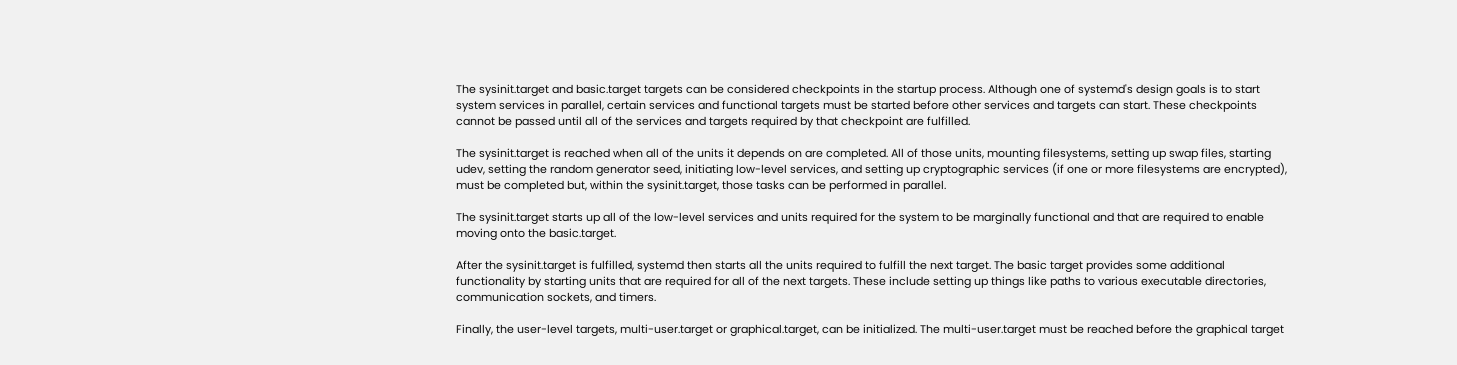The sysinit.target and basic.target targets can be considered checkpoints in the startup process. Although one of systemd's design goals is to start system services in parallel, certain services and functional targets must be started before other services and targets can start. These checkpoints cannot be passed until all of the services and targets required by that checkpoint are fulfilled.

The sysinit.target is reached when all of the units it depends on are completed. All of those units, mounting filesystems, setting up swap files, starting udev, setting the random generator seed, initiating low-level services, and setting up cryptographic services (if one or more filesystems are encrypted), must be completed but, within the sysinit.target, those tasks can be performed in parallel.

The sysinit.target starts up all of the low-level services and units required for the system to be marginally functional and that are required to enable moving onto the basic.target.

After the sysinit.target is fulfilled, systemd then starts all the units required to fulfill the next target. The basic target provides some additional functionality by starting units that are required for all of the next targets. These include setting up things like paths to various executable directories, communication sockets, and timers.

Finally, the user-level targets, multi-user.target or graphical.target, can be initialized. The multi-user.target must be reached before the graphical target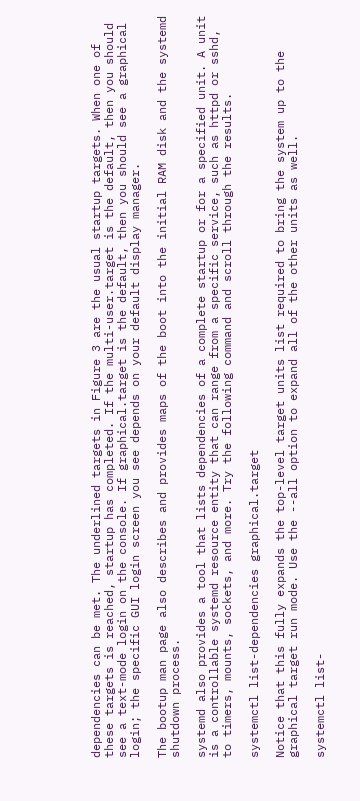dependencies can be met. The underlined targets in Figure 3 are the usual startup targets. When one of these targets is reached, startup has completed. If the multi-user.target is the default, then you should see a text-mode login on the console. If graphical.target is the default, then you should see a graphical login; the specific GUI login screen you see depends on your default display manager.

The bootup man page also describes and provides maps of the boot into the initial RAM disk and the systemd shutdown process.

systemd also provides a tool that lists dependencies of a complete startup or for a specified unit. A unit is a controllable systemd resource entity that can range from a specific service, such as httpd or sshd, to timers, mounts, sockets, and more. Try the following command and scroll through the results.

systemctl list-dependencies graphical.target

Notice that this fully expands the top-level target units list required to bring the system up to the graphical target run mode. Use the --all option to expand all of the other units as well.

systemctl list-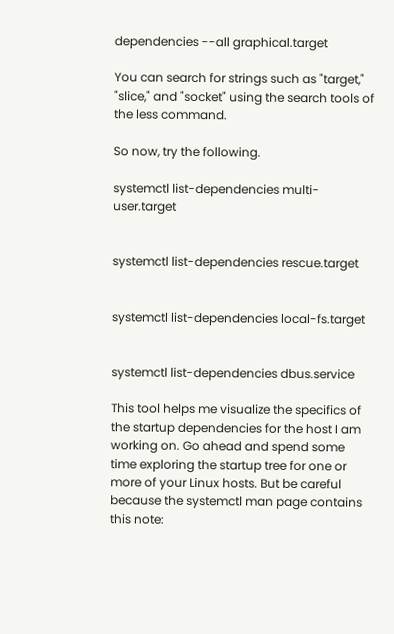dependencies --all graphical.target

You can search for strings such as "target," "slice," and "socket" using the search tools of the less command.

So now, try the following.

systemctl list-dependencies multi-user.target


systemctl list-dependencies rescue.target


systemctl list-dependencies local-fs.target


systemctl list-dependencies dbus.service

This tool helps me visualize the specifics of the startup dependencies for the host I am working on. Go ahead and spend some time exploring the startup tree for one or more of your Linux hosts. But be careful because the systemctl man page contains this note: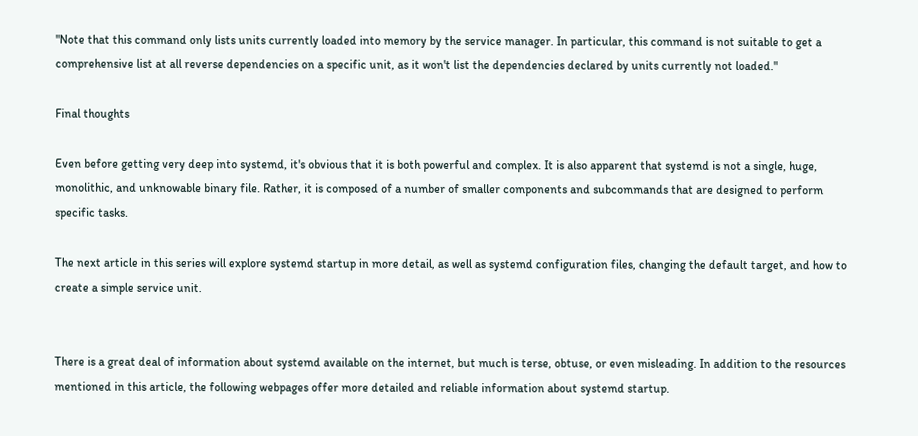"Note that this command only lists units currently loaded into memory by the service manager. In particular, this command is not suitable to get a comprehensive list at all reverse dependencies on a specific unit, as it won't list the dependencies declared by units currently not loaded."

Final thoughts

Even before getting very deep into systemd, it's obvious that it is both powerful and complex. It is also apparent that systemd is not a single, huge, monolithic, and unknowable binary file. Rather, it is composed of a number of smaller components and subcommands that are designed to perform specific tasks.

The next article in this series will explore systemd startup in more detail, as well as systemd configuration files, changing the default target, and how to create a simple service unit.


There is a great deal of information about systemd available on the internet, but much is terse, obtuse, or even misleading. In addition to the resources mentioned in this article, the following webpages offer more detailed and reliable information about systemd startup.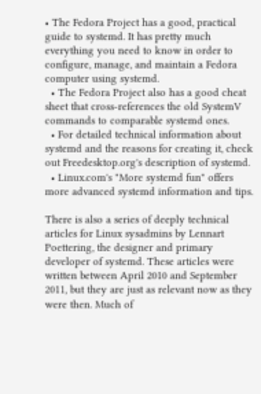• The Fedora Project has a good, practical guide to systemd. It has pretty much everything you need to know in order to configure, manage, and maintain a Fedora computer using systemd.
  • The Fedora Project also has a good cheat sheet that cross-references the old SystemV commands to comparable systemd ones.
  • For detailed technical information about systemd and the reasons for creating it, check out Freedesktop.org's description of systemd.
  • Linux.com's "More systemd fun" offers more advanced systemd information and tips.

There is also a series of deeply technical articles for Linux sysadmins by Lennart Poettering, the designer and primary developer of systemd. These articles were written between April 2010 and September 2011, but they are just as relevant now as they were then. Much of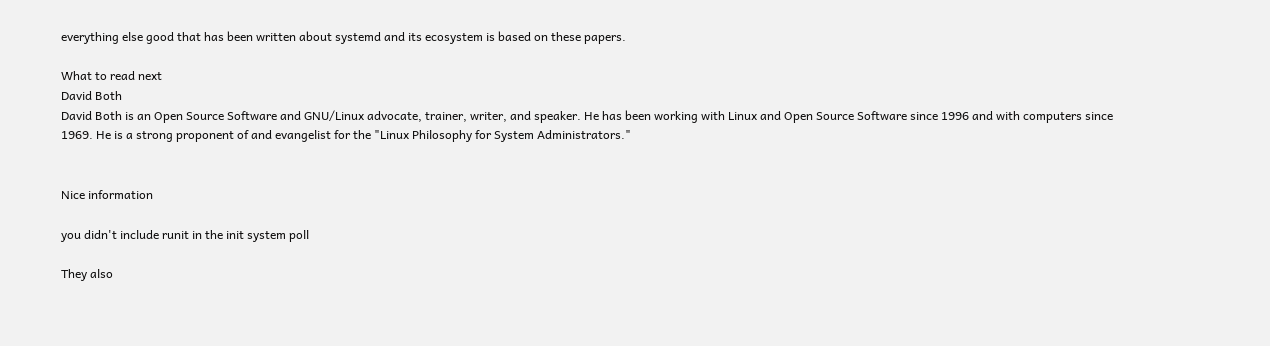everything else good that has been written about systemd and its ecosystem is based on these papers.

What to read next
David Both
David Both is an Open Source Software and GNU/Linux advocate, trainer, writer, and speaker. He has been working with Linux and Open Source Software since 1996 and with computers since 1969. He is a strong proponent of and evangelist for the "Linux Philosophy for System Administrators."


Nice information

you didn't include runit in the init system poll

They also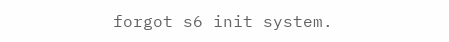forgot s6 init system.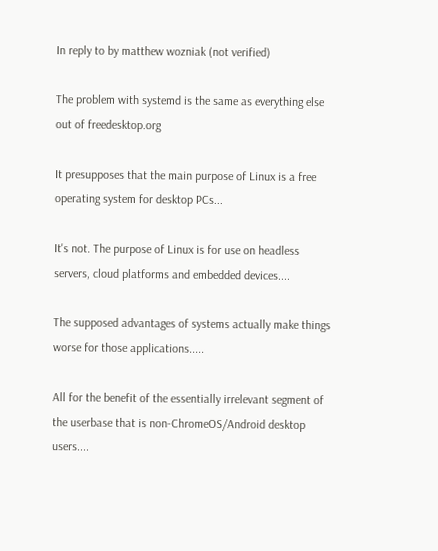In reply to by matthew wozniak (not verified)

The problem with systemd is the same as everything else out of freedesktop.org

It presupposes that the main purpose of Linux is a free operating system for desktop PCs...

It's not. The purpose of Linux is for use on headless servers, cloud platforms and embedded devices....

The supposed advantages of systems actually make things worse for those applications.....

All for the benefit of the essentially irrelevant segment of the userbase that is non-ChromeOS/Android desktop users....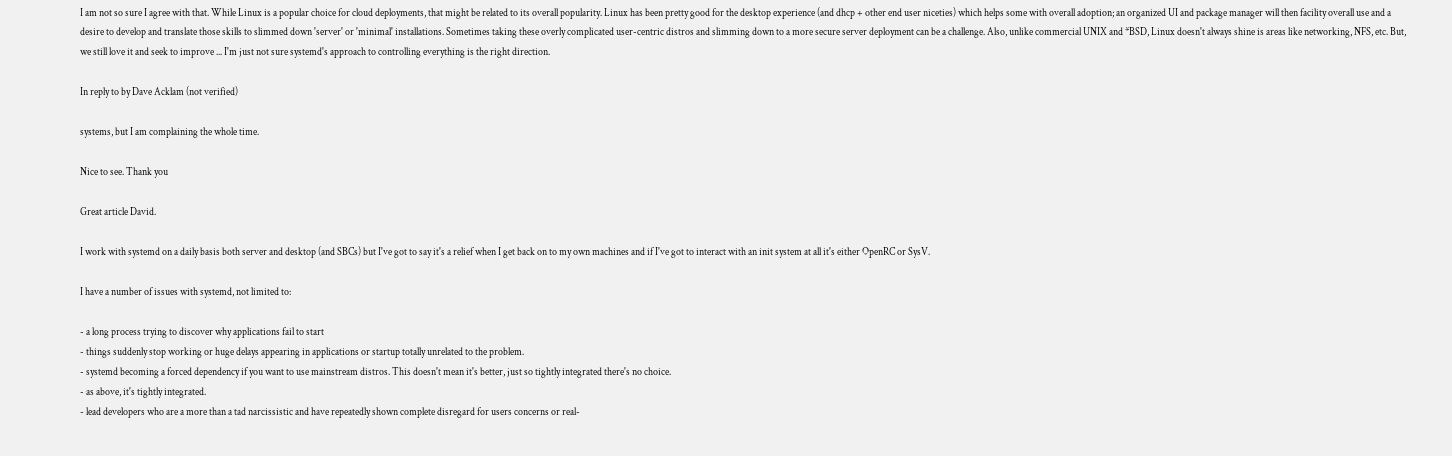I am not so sure I agree with that. While Linux is a popular choice for cloud deployments, that might be related to its overall popularity. Linux has been pretty good for the desktop experience (and dhcp + other end user niceties) which helps some with overall adoption; an organized UI and package manager will then facility overall use and a desire to develop and translate those skills to slimmed down 'server' or 'minimal' installations. Sometimes taking these overly complicated user-centric distros and slimming down to a more secure server deployment can be a challenge. Also, unlike commercial UNIX and *BSD, Linux doesn't always shine is areas like networking, NFS, etc. But, we still love it and seek to improve ... I'm just not sure systemd's approach to controlling everything is the right direction.

In reply to by Dave Acklam (not verified)

systems, but I am complaining the whole time.

Nice to see. Thank you

Great article David.

I work with systemd on a daily basis both server and desktop (and SBCs) but I've got to say it's a relief when I get back on to my own machines and if I've got to interact with an init system at all it's either OpenRC or SysV.

I have a number of issues with systemd, not limited to:

- a long process trying to discover why applications fail to start
- things suddenly stop working or huge delays appearing in applications or startup totally unrelated to the problem.
- systemd becoming a forced dependency if you want to use mainstream distros. This doesn't mean it's better, just so tightly integrated there's no choice.
- as above, it's tightly integrated.
- lead developers who are a more than a tad narcissistic and have repeatedly shown complete disregard for users concerns or real-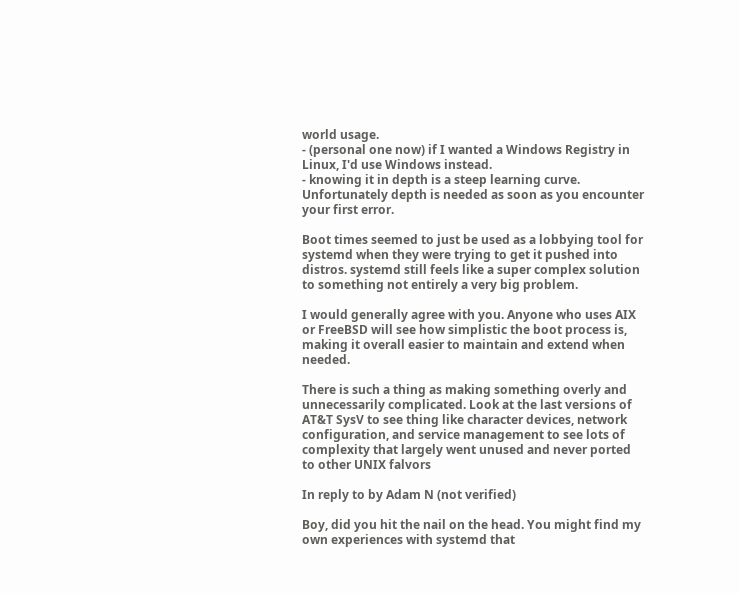world usage.
- (personal one now) if I wanted a Windows Registry in Linux, I'd use Windows instead.
- knowing it in depth is a steep learning curve. Unfortunately depth is needed as soon as you encounter your first error.

Boot times seemed to just be used as a lobbying tool for systemd when they were trying to get it pushed into distros. systemd still feels like a super complex solution to something not entirely a very big problem.

I would generally agree with you. Anyone who uses AIX or FreeBSD will see how simplistic the boot process is, making it overall easier to maintain and extend when needed.

There is such a thing as making something overly and unnecessarily complicated. Look at the last versions of AT&T SysV to see thing like character devices, network configuration, and service management to see lots of complexity that largely went unused and never ported to other UNIX falvors

In reply to by Adam N (not verified)

Boy, did you hit the nail on the head. You might find my own experiences with systemd that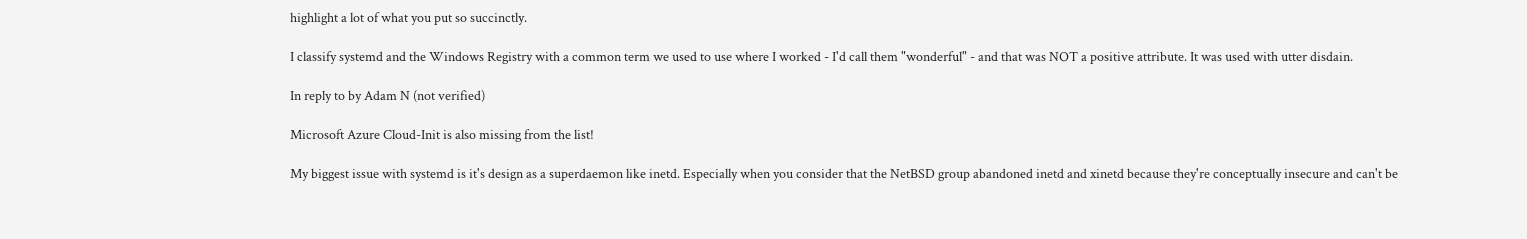highlight a lot of what you put so succinctly.

I classify systemd and the Windows Registry with a common term we used to use where I worked - I'd call them "wonderful" - and that was NOT a positive attribute. It was used with utter disdain.

In reply to by Adam N (not verified)

Microsoft Azure Cloud-Init is also missing from the list!

My biggest issue with systemd is it's design as a superdaemon like inetd. Especially when you consider that the NetBSD group abandoned inetd and xinetd because they're conceptually insecure and can't be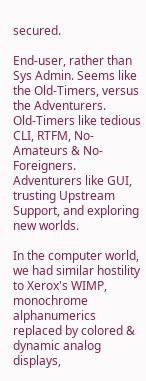secured.

End-user, rather than Sys Admin. Seems like the Old-Timers, versus the Adventurers.
Old-Timers like tedious CLI, RTFM, No-Amateurs & No-Foreigners.
Adventurers like GUI, trusting Upstream Support, and exploring new worlds.

In the computer world, we had similar hostility to Xerox's WIMP, monochrome alphanumerics replaced by colored & dynamic analog displays,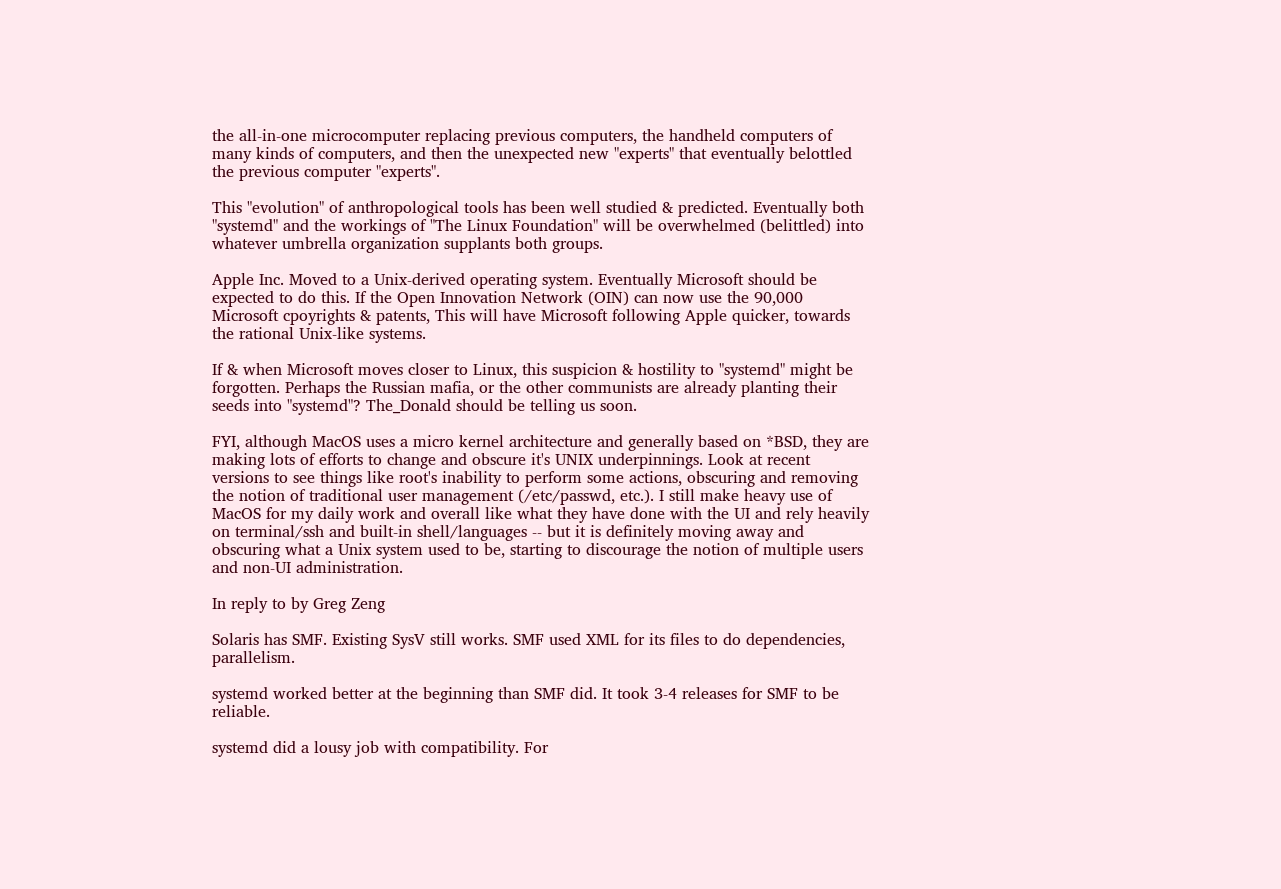the all-in-one microcomputer replacing previous computers, the handheld computers of many kinds of computers, and then the unexpected new "experts" that eventually belottled the previous computer "experts".

This "evolution" of anthropological tools has been well studied & predicted. Eventually both "systemd" and the workings of "The Linux Foundation" will be overwhelmed (belittled) into whatever umbrella organization supplants both groups.

Apple Inc. Moved to a Unix-derived operating system. Eventually Microsoft should be expected to do this. If the Open Innovation Network (OIN) can now use the 90,000 Microsoft cpoyrights & patents, This will have Microsoft following Apple quicker, towards the rational Unix-like systems.

If & when Microsoft moves closer to Linux, this suspicion & hostility to "systemd" might be forgotten. Perhaps the Russian mafia, or the other communists are already planting their seeds into "systemd"? The_Donald should be telling us soon.

FYI, although MacOS uses a micro kernel architecture and generally based on *BSD, they are making lots of efforts to change and obscure it's UNIX underpinnings. Look at recent versions to see things like root's inability to perform some actions, obscuring and removing the notion of traditional user management (/etc/passwd, etc.). I still make heavy use of MacOS for my daily work and overall like what they have done with the UI and rely heavily on terminal/ssh and built-in shell/languages -- but it is definitely moving away and obscuring what a Unix system used to be, starting to discourage the notion of multiple users and non-UI administration.

In reply to by Greg Zeng

Solaris has SMF. Existing SysV still works. SMF used XML for its files to do dependencies, parallelism.

systemd worked better at the beginning than SMF did. It took 3-4 releases for SMF to be reliable.

systemd did a lousy job with compatibility. For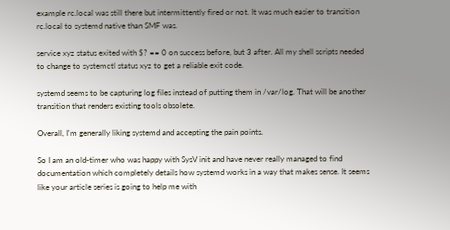example rc.local was still there but intermittently fired or not. It was much easier to transition rc.local to systemd native than SMF was.

service xyz status exited with $? == 0 on success before, but 3 after. All my shell scripts needed to change to systemctl status xyz to get a reliable exit code.

systemd seems to be capturing log files instead of putting them in /var/log. That will be another transition that renders existing tools obsolete.

Overall, I'm generally liking systemd and accepting the pain points.

So I am an old-timer who was happy with SysV init and have never really managed to find documentation which completely details how systemd works in a way that makes sense. It seems like your article series is going to help me with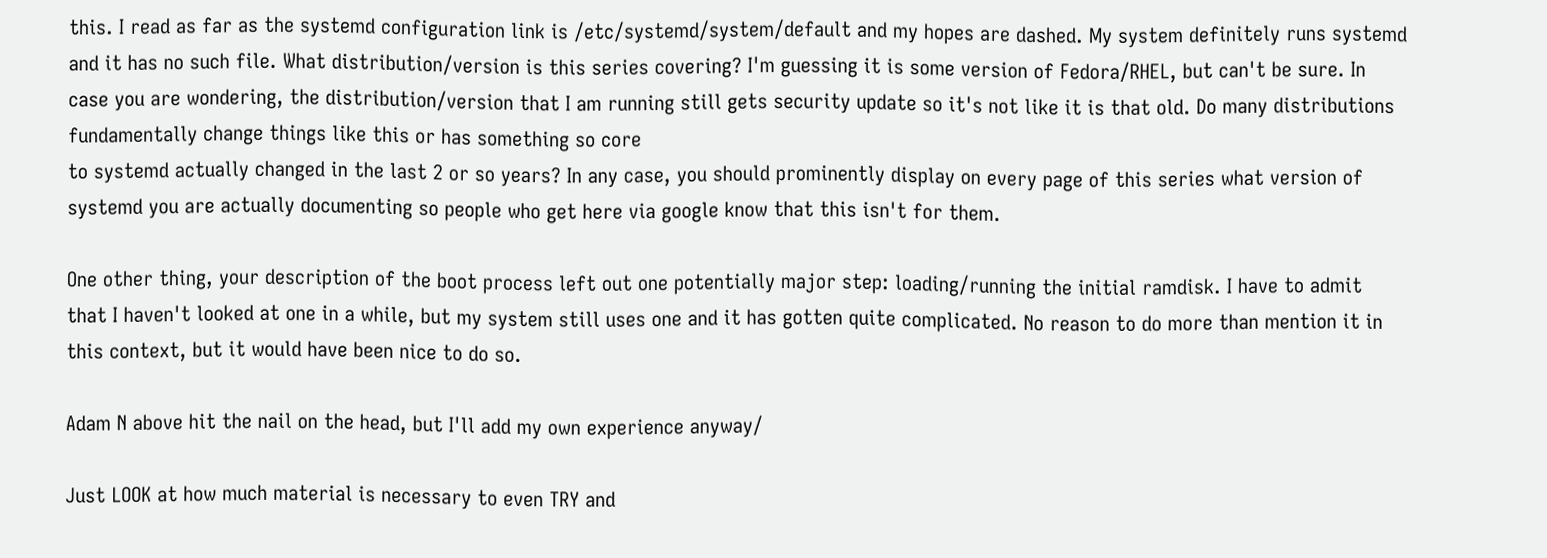this. I read as far as the systemd configuration link is /etc/systemd/system/default and my hopes are dashed. My system definitely runs systemd and it has no such file. What distribution/version is this series covering? I'm guessing it is some version of Fedora/RHEL, but can't be sure. In case you are wondering, the distribution/version that I am running still gets security update so it's not like it is that old. Do many distributions fundamentally change things like this or has something so core
to systemd actually changed in the last 2 or so years? In any case, you should prominently display on every page of this series what version of systemd you are actually documenting so people who get here via google know that this isn't for them.

One other thing, your description of the boot process left out one potentially major step: loading/running the initial ramdisk. I have to admit that I haven't looked at one in a while, but my system still uses one and it has gotten quite complicated. No reason to do more than mention it in this context, but it would have been nice to do so.

Adam N above hit the nail on the head, but I'll add my own experience anyway/

Just LOOK at how much material is necessary to even TRY and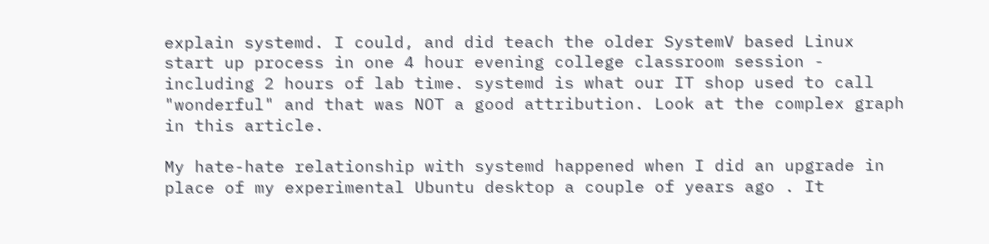explain systemd. I could, and did teach the older SystemV based Linux start up process in one 4 hour evening college classroom session - including 2 hours of lab time. systemd is what our IT shop used to call "wonderful" and that was NOT a good attribution. Look at the complex graph in this article.

My hate-hate relationship with systemd happened when I did an upgrade in place of my experimental Ubuntu desktop a couple of years ago . It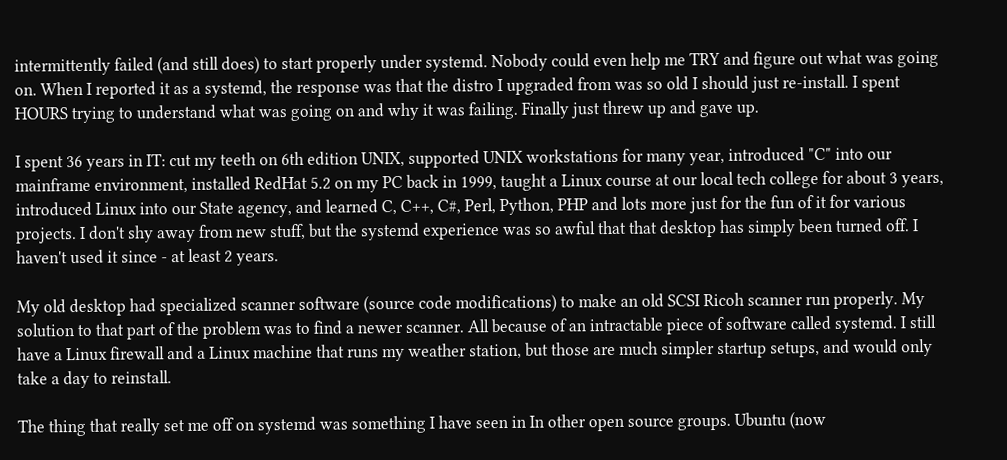intermittently failed (and still does) to start properly under systemd. Nobody could even help me TRY and figure out what was going on. When I reported it as a systemd, the response was that the distro I upgraded from was so old I should just re-install. I spent HOURS trying to understand what was going on and why it was failing. Finally just threw up and gave up.

I spent 36 years in IT: cut my teeth on 6th edition UNIX, supported UNIX workstations for many year, introduced "C" into our mainframe environment, installed RedHat 5.2 on my PC back in 1999, taught a Linux course at our local tech college for about 3 years, introduced Linux into our State agency, and learned C, C++, C#, Perl, Python, PHP and lots more just for the fun of it for various projects. I don't shy away from new stuff, but the systemd experience was so awful that that desktop has simply been turned off. I haven't used it since - at least 2 years.

My old desktop had specialized scanner software (source code modifications) to make an old SCSI Ricoh scanner run properly. My solution to that part of the problem was to find a newer scanner. All because of an intractable piece of software called systemd. I still have a Linux firewall and a Linux machine that runs my weather station, but those are much simpler startup setups, and would only take a day to reinstall.

The thing that really set me off on systemd was something I have seen in In other open source groups. Ubuntu (now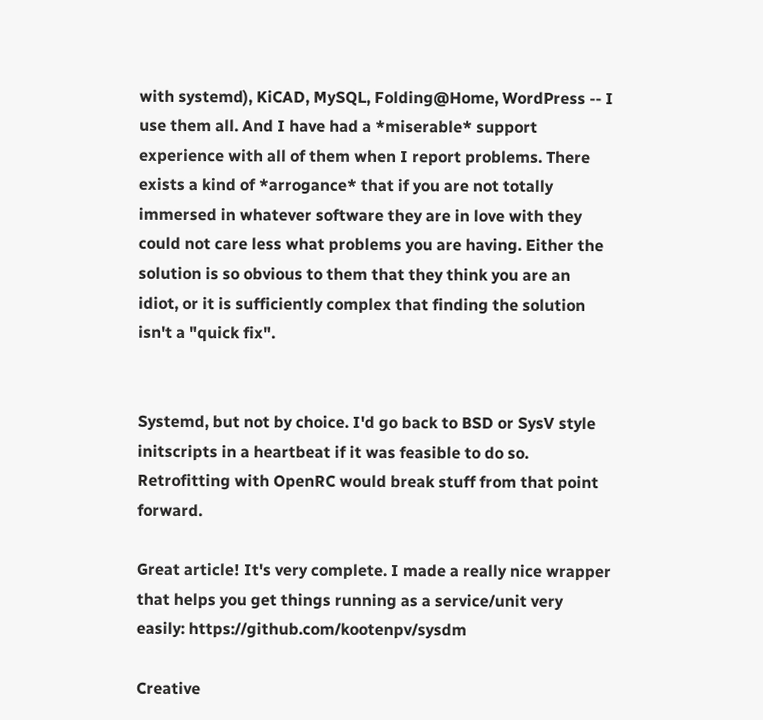with systemd), KiCAD, MySQL, Folding@Home, WordPress -- I use them all. And I have had a *miserable* support experience with all of them when I report problems. There exists a kind of *arrogance* that if you are not totally immersed in whatever software they are in love with they could not care less what problems you are having. Either the solution is so obvious to them that they think you are an idiot, or it is sufficiently complex that finding the solution isn't a "quick fix".


Systemd, but not by choice. I'd go back to BSD or SysV style initscripts in a heartbeat if it was feasible to do so. Retrofitting with OpenRC would break stuff from that point forward.

Great article! It's very complete. I made a really nice wrapper that helps you get things running as a service/unit very easily: https://github.com/kootenpv/sysdm

Creative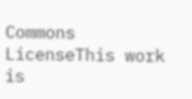Commons LicenseThis work is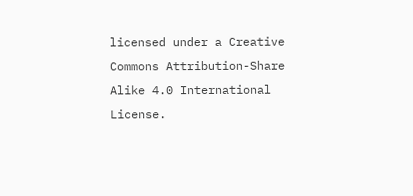licensed under a Creative Commons Attribution-Share Alike 4.0 International License.